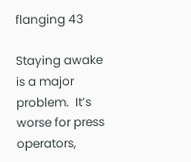flanging 43

Staying awake is a major problem.  It’s worse for press operators,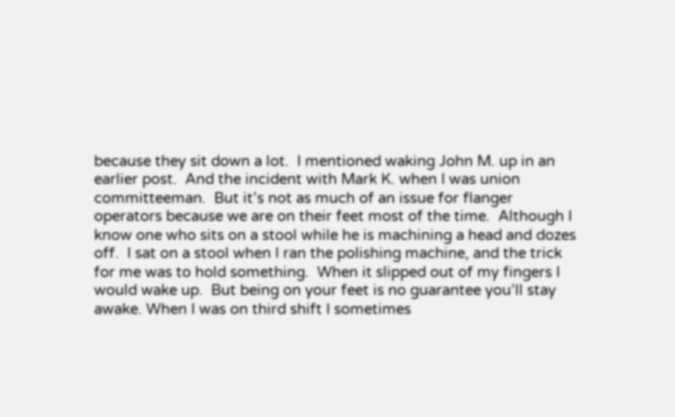because they sit down a lot.  I mentioned waking John M. up in an earlier post.  And the incident with Mark K. when I was union committeeman.  But it’s not as much of an issue for flanger operators because we are on their feet most of the time.  Although I know one who sits on a stool while he is machining a head and dozes off.  I sat on a stool when I ran the polishing machine, and the trick for me was to hold something.  When it slipped out of my fingers I would wake up.  But being on your feet is no guarantee you’ll stay awake. When I was on third shift I sometimes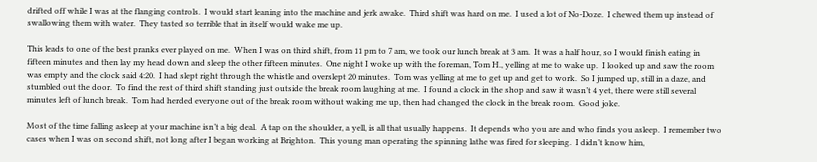drifted off while I was at the flanging controls.  I would start leaning into the machine and jerk awake.  Third shift was hard on me.  I used a lot of No-Doze.  I chewed them up instead of swallowing them with water.  They tasted so terrible that in itself would wake me up.

This leads to one of the best pranks ever played on me.  When I was on third shift, from 11 pm to 7 am, we took our lunch break at 3 am.  It was a half hour, so I would finish eating in fifteen minutes and then lay my head down and sleep the other fifteen minutes.  One night I woke up with the foreman, Tom H., yelling at me to wake up.  I looked up and saw the room was empty and the clock said 4:20.  I had slept right through the whistle and overslept 20 minutes.  Tom was yelling at me to get up and get to work.  So I jumped up, still in a daze, and stumbled out the door.  To find the rest of third shift standing just outside the break room laughing at me.  I found a clock in the shop and saw it wasn’t 4 yet, there were still several minutes left of lunch break.  Tom had herded everyone out of the break room without waking me up, then had changed the clock in the break room.  Good joke.

Most of the time falling asleep at your machine isn’t a big deal.  A tap on the shoulder, a yell, is all that usually happens.  It depends who you are and who finds you asleep.  I remember two cases when I was on second shift, not long after I began working at Brighton.  This young man operating the spinning lathe was fired for sleeping.  I didn’t know him,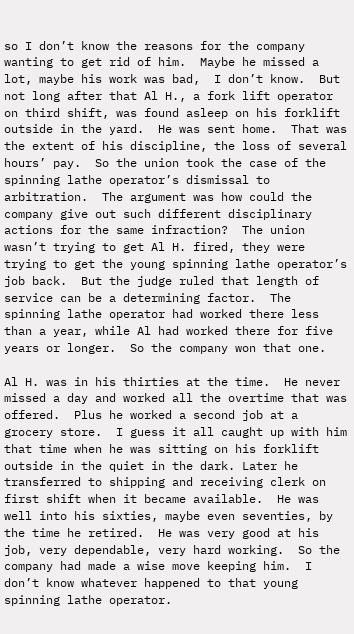so I don’t know the reasons for the company wanting to get rid of him.  Maybe he missed a lot, maybe his work was bad,  I don’t know.  But not long after that Al H., a fork lift operator on third shift, was found asleep on his forklift outside in the yard.  He was sent home.  That was the extent of his discipline, the loss of several hours’ pay.  So the union took the case of the spinning lathe operator’s dismissal to arbitration.  The argument was how could the company give out such different disciplinary actions for the same infraction?  The union wasn’t trying to get Al H. fired, they were trying to get the young spinning lathe operator’s job back.  But the judge ruled that length of service can be a determining factor.  The spinning lathe operator had worked there less than a year, while Al had worked there for five years or longer.  So the company won that one.

Al H. was in his thirties at the time.  He never missed a day and worked all the overtime that was offered.  Plus he worked a second job at a grocery store.  I guess it all caught up with him that time when he was sitting on his forklift outside in the quiet in the dark. Later he transferred to shipping and receiving clerk on first shift when it became available.  He was well into his sixties, maybe even seventies, by the time he retired.  He was very good at his job, very dependable, very hard working.  So the company had made a wise move keeping him.  I don’t know whatever happened to that young spinning lathe operator.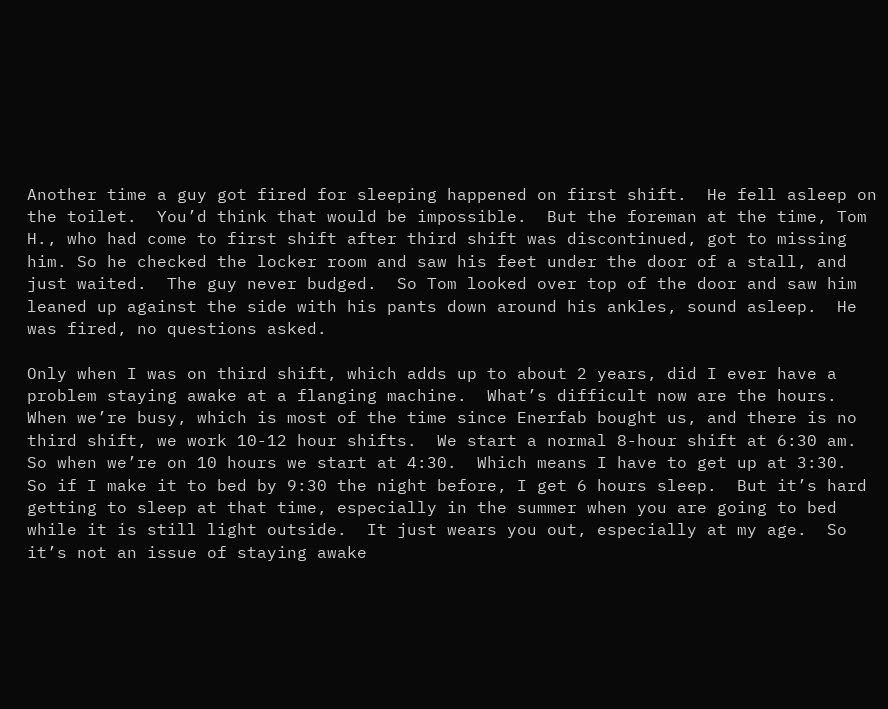Another time a guy got fired for sleeping happened on first shift.  He fell asleep on the toilet.  You’d think that would be impossible.  But the foreman at the time, Tom H., who had come to first shift after third shift was discontinued, got to missing him. So he checked the locker room and saw his feet under the door of a stall, and just waited.  The guy never budged.  So Tom looked over top of the door and saw him leaned up against the side with his pants down around his ankles, sound asleep.  He was fired, no questions asked.

Only when I was on third shift, which adds up to about 2 years, did I ever have a problem staying awake at a flanging machine.  What’s difficult now are the hours.  When we’re busy, which is most of the time since Enerfab bought us, and there is no third shift, we work 10-12 hour shifts.  We start a normal 8-hour shift at 6:30 am.  So when we’re on 10 hours we start at 4:30.  Which means I have to get up at 3:30.  So if I make it to bed by 9:30 the night before, I get 6 hours sleep.  But it’s hard getting to sleep at that time, especially in the summer when you are going to bed while it is still light outside.  It just wears you out, especially at my age.  So it’s not an issue of staying awake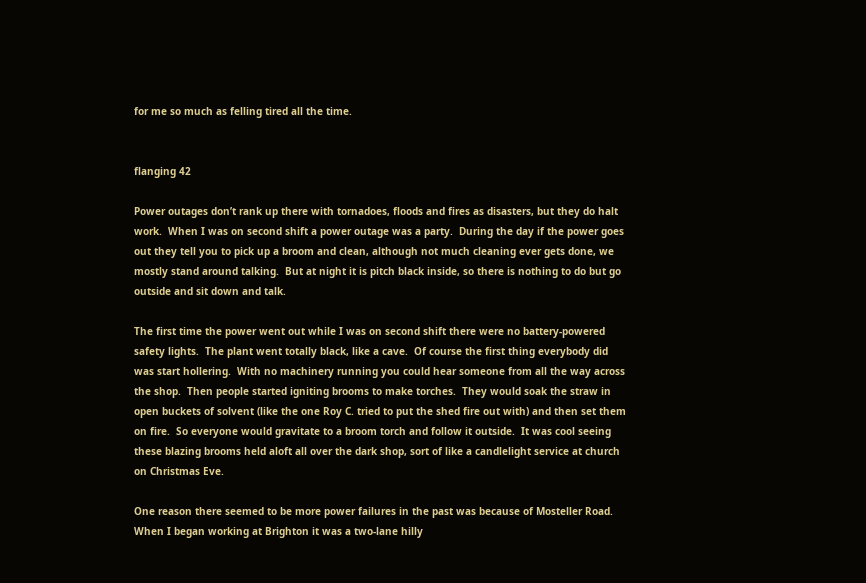for me so much as felling tired all the time.


flanging 42

Power outages don’t rank up there with tornadoes, floods and fires as disasters, but they do halt work.  When I was on second shift a power outage was a party.  During the day if the power goes out they tell you to pick up a broom and clean, although not much cleaning ever gets done, we mostly stand around talking.  But at night it is pitch black inside, so there is nothing to do but go outside and sit down and talk.

The first time the power went out while I was on second shift there were no battery-powered safety lights.  The plant went totally black, like a cave.  Of course the first thing everybody did was start hollering.  With no machinery running you could hear someone from all the way across the shop.  Then people started igniting brooms to make torches.  They would soak the straw in open buckets of solvent (like the one Roy C. tried to put the shed fire out with) and then set them on fire.  So everyone would gravitate to a broom torch and follow it outside.  It was cool seeing these blazing brooms held aloft all over the dark shop, sort of like a candlelight service at church on Christmas Eve.

One reason there seemed to be more power failures in the past was because of Mosteller Road.  When I began working at Brighton it was a two-lane hilly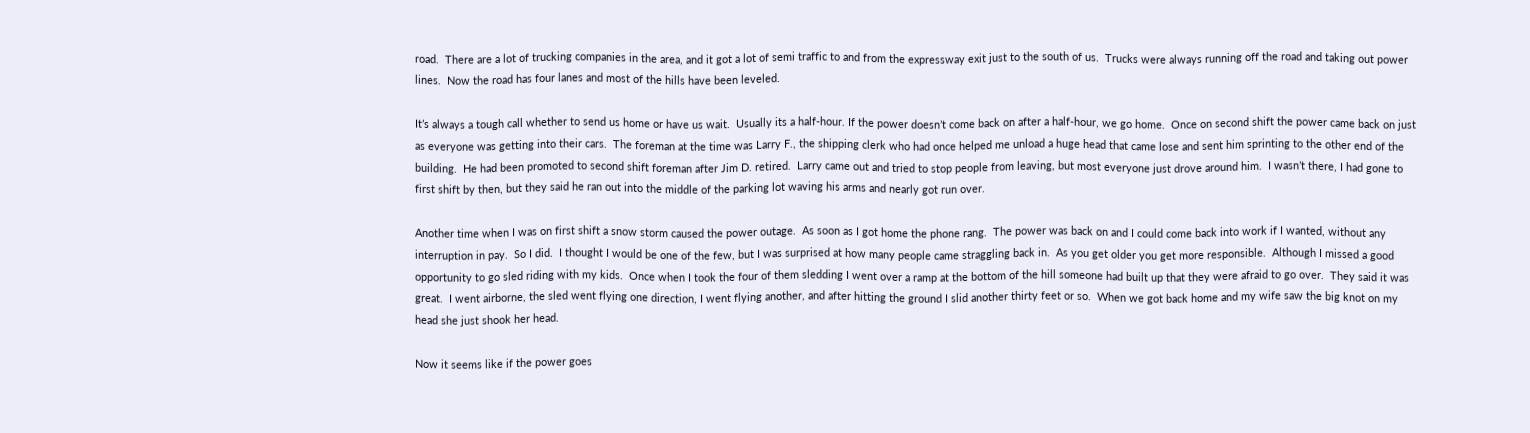road.  There are a lot of trucking companies in the area, and it got a lot of semi traffic to and from the expressway exit just to the south of us.  Trucks were always running off the road and taking out power lines.  Now the road has four lanes and most of the hills have been leveled.

It’s always a tough call whether to send us home or have us wait.  Usually its a half-hour. If the power doesn’t come back on after a half-hour, we go home.  Once on second shift the power came back on just as everyone was getting into their cars.  The foreman at the time was Larry F., the shipping clerk who had once helped me unload a huge head that came lose and sent him sprinting to the other end of the building.  He had been promoted to second shift foreman after Jim D. retired.  Larry came out and tried to stop people from leaving, but most everyone just drove around him.  I wasn’t there, I had gone to first shift by then, but they said he ran out into the middle of the parking lot waving his arms and nearly got run over.

Another time when I was on first shift a snow storm caused the power outage.  As soon as I got home the phone rang.  The power was back on and I could come back into work if I wanted, without any interruption in pay.  So I did.  I thought I would be one of the few, but I was surprised at how many people came straggling back in.  As you get older you get more responsible.  Although I missed a good opportunity to go sled riding with my kids.  Once when I took the four of them sledding I went over a ramp at the bottom of the hill someone had built up that they were afraid to go over.  They said it was great.  I went airborne, the sled went flying one direction, I went flying another, and after hitting the ground I slid another thirty feet or so.  When we got back home and my wife saw the big knot on my head she just shook her head.

Now it seems like if the power goes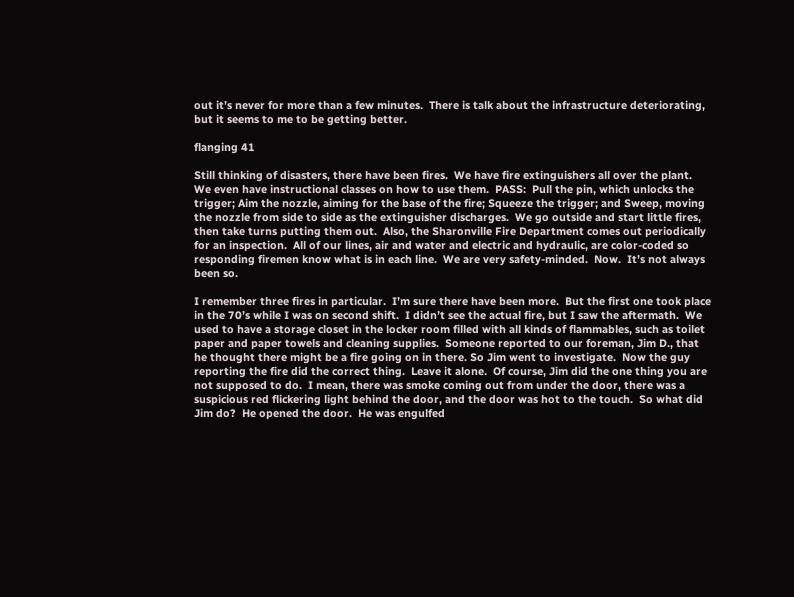out it’s never for more than a few minutes.  There is talk about the infrastructure deteriorating, but it seems to me to be getting better.

flanging 41

Still thinking of disasters, there have been fires.  We have fire extinguishers all over the plant. We even have instructional classes on how to use them.  PASS:  Pull the pin, which unlocks the trigger; Aim the nozzle, aiming for the base of the fire; Squeeze the trigger; and Sweep, moving the nozzle from side to side as the extinguisher discharges.  We go outside and start little fires, then take turns putting them out.  Also, the Sharonville Fire Department comes out periodically for an inspection.  All of our lines, air and water and electric and hydraulic, are color-coded so responding firemen know what is in each line.  We are very safety-minded.  Now.  It’s not always been so.

I remember three fires in particular.  I’m sure there have been more.  But the first one took place in the 70’s while I was on second shift.  I didn’t see the actual fire, but I saw the aftermath.  We used to have a storage closet in the locker room filled with all kinds of flammables, such as toilet paper and paper towels and cleaning supplies.  Someone reported to our foreman, Jim D., that he thought there might be a fire going on in there. So Jim went to investigate.  Now the guy reporting the fire did the correct thing.  Leave it alone.  Of course, Jim did the one thing you are not supposed to do.  I mean, there was smoke coming out from under the door, there was a suspicious red flickering light behind the door, and the door was hot to the touch.  So what did Jim do?  He opened the door.  He was engulfed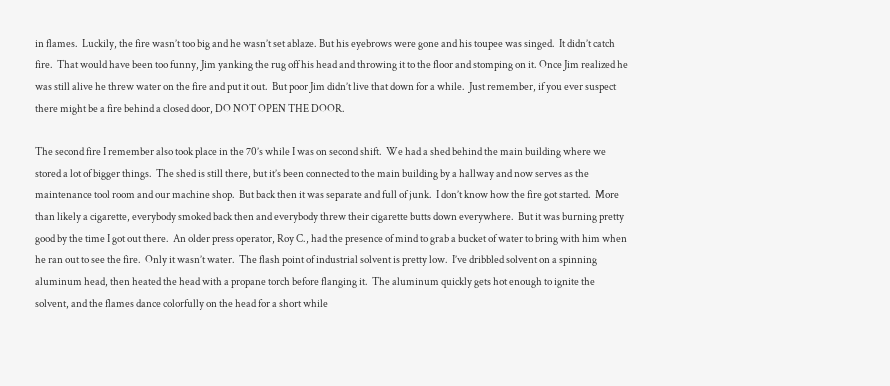in flames.  Luckily, the fire wasn’t too big and he wasn’t set ablaze. But his eyebrows were gone and his toupee was singed.  It didn’t catch fire.  That would have been too funny, Jim yanking the rug off his head and throwing it to the floor and stomping on it. Once Jim realized he was still alive he threw water on the fire and put it out.  But poor Jim didn’t live that down for a while.  Just remember, if you ever suspect there might be a fire behind a closed door, DO NOT OPEN THE DOOR.

The second fire I remember also took place in the 70’s while I was on second shift.  We had a shed behind the main building where we stored a lot of bigger things.  The shed is still there, but it’s been connected to the main building by a hallway and now serves as the maintenance tool room and our machine shop.  But back then it was separate and full of junk.  I don’t know how the fire got started.  More than likely a cigarette, everybody smoked back then and everybody threw their cigarette butts down everywhere.  But it was burning pretty good by the time I got out there.  An older press operator, Roy C., had the presence of mind to grab a bucket of water to bring with him when he ran out to see the fire.  Only it wasn’t water.  The flash point of industrial solvent is pretty low.  I’ve dribbled solvent on a spinning aluminum head, then heated the head with a propane torch before flanging it.  The aluminum quickly gets hot enough to ignite the solvent, and the flames dance colorfully on the head for a short while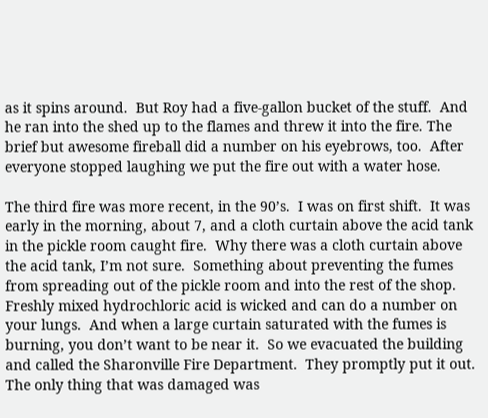as it spins around.  But Roy had a five-gallon bucket of the stuff.  And he ran into the shed up to the flames and threw it into the fire. The brief but awesome fireball did a number on his eyebrows, too.  After everyone stopped laughing we put the fire out with a water hose.

The third fire was more recent, in the 90’s.  I was on first shift.  It was early in the morning, about 7, and a cloth curtain above the acid tank in the pickle room caught fire.  Why there was a cloth curtain above the acid tank, I’m not sure.  Something about preventing the fumes from spreading out of the pickle room and into the rest of the shop. Freshly mixed hydrochloric acid is wicked and can do a number on your lungs.  And when a large curtain saturated with the fumes is burning, you don’t want to be near it.  So we evacuated the building and called the Sharonville Fire Department.  They promptly put it out.  The only thing that was damaged was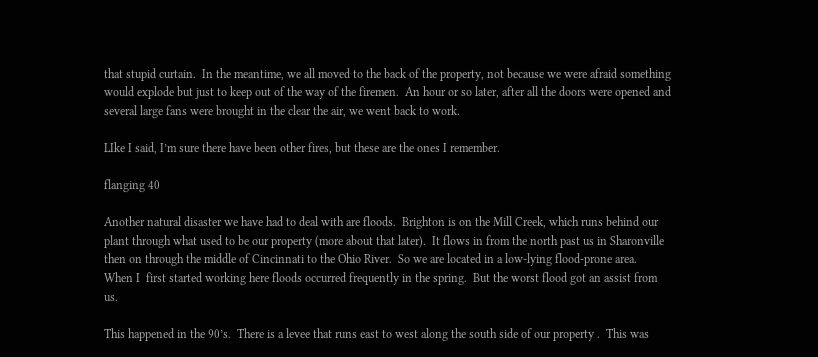that stupid curtain.  In the meantime, we all moved to the back of the property, not because we were afraid something would explode but just to keep out of the way of the firemen.  An hour or so later, after all the doors were opened and several large fans were brought in the clear the air, we went back to work.

LIke I said, I’m sure there have been other fires, but these are the ones I remember.

flanging 40

Another natural disaster we have had to deal with are floods.  Brighton is on the Mill Creek, which runs behind our plant through what used to be our property (more about that later).  It flows in from the north past us in Sharonville then on through the middle of Cincinnati to the Ohio River.  So we are located in a low-lying flood-prone area.  When I  first started working here floods occurred frequently in the spring.  But the worst flood got an assist from us.

This happened in the 90’s.  There is a levee that runs east to west along the south side of our property .  This was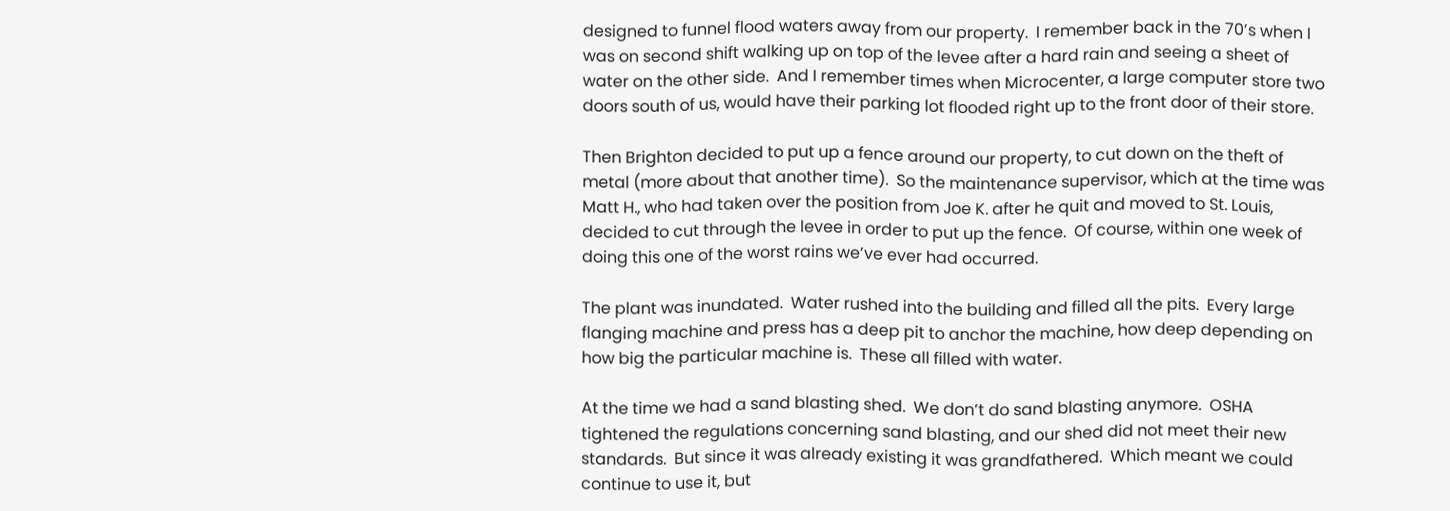designed to funnel flood waters away from our property.  I remember back in the 70’s when I was on second shift walking up on top of the levee after a hard rain and seeing a sheet of water on the other side.  And I remember times when Microcenter, a large computer store two doors south of us, would have their parking lot flooded right up to the front door of their store.

Then Brighton decided to put up a fence around our property, to cut down on the theft of metal (more about that another time).  So the maintenance supervisor, which at the time was Matt H., who had taken over the position from Joe K. after he quit and moved to St. Louis, decided to cut through the levee in order to put up the fence.  Of course, within one week of doing this one of the worst rains we’ve ever had occurred.

The plant was inundated.  Water rushed into the building and filled all the pits.  Every large flanging machine and press has a deep pit to anchor the machine, how deep depending on how big the particular machine is.  These all filled with water.

At the time we had a sand blasting shed.  We don’t do sand blasting anymore.  OSHA tightened the regulations concerning sand blasting, and our shed did not meet their new standards.  But since it was already existing it was grandfathered.  Which meant we could continue to use it, but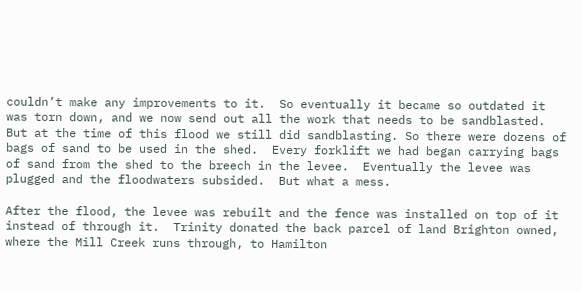couldn’t make any improvements to it.  So eventually it became so outdated it was torn down, and we now send out all the work that needs to be sandblasted. But at the time of this flood we still did sandblasting. So there were dozens of bags of sand to be used in the shed.  Every forklift we had began carrying bags of sand from the shed to the breech in the levee.  Eventually the levee was plugged and the floodwaters subsided.  But what a mess.

After the flood, the levee was rebuilt and the fence was installed on top of it instead of through it.  Trinity donated the back parcel of land Brighton owned, where the Mill Creek runs through, to Hamilton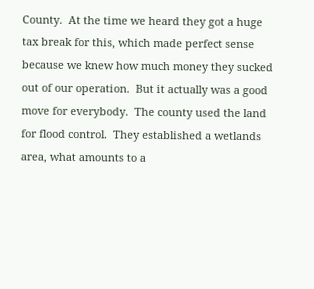County.  At the time we heard they got a huge tax break for this, which made perfect sense because we knew how much money they sucked out of our operation.  But it actually was a good move for everybody.  The county used the land for flood control.  They established a wetlands area, what amounts to a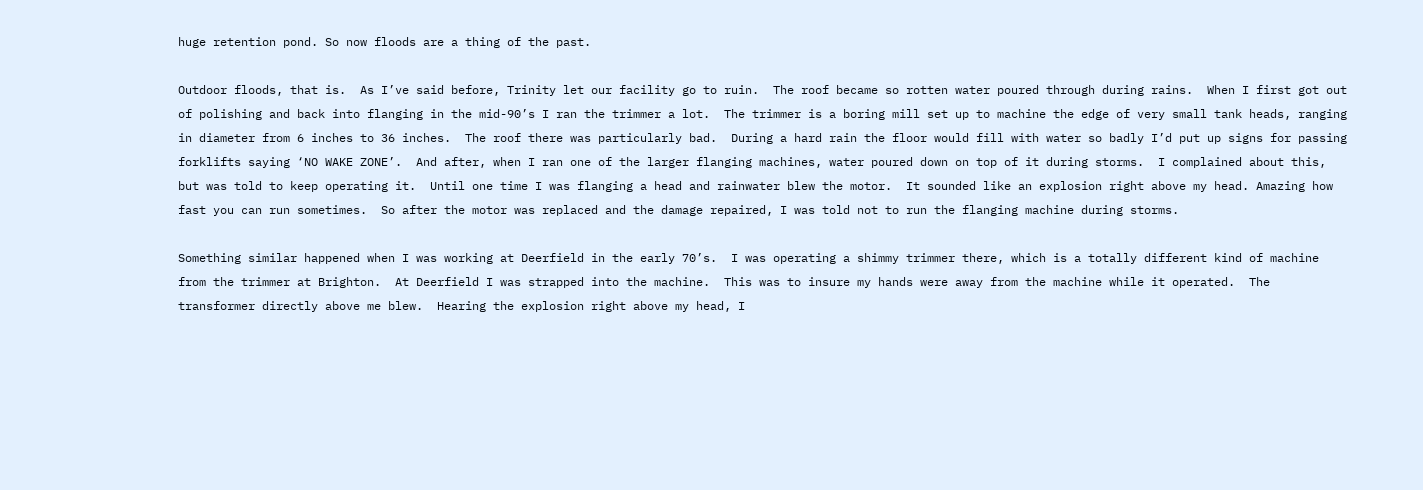huge retention pond. So now floods are a thing of the past.

Outdoor floods, that is.  As I’ve said before, Trinity let our facility go to ruin.  The roof became so rotten water poured through during rains.  When I first got out of polishing and back into flanging in the mid-90’s I ran the trimmer a lot.  The trimmer is a boring mill set up to machine the edge of very small tank heads, ranging in diameter from 6 inches to 36 inches.  The roof there was particularly bad.  During a hard rain the floor would fill with water so badly I’d put up signs for passing forklifts saying ‘NO WAKE ZONE’.  And after, when I ran one of the larger flanging machines, water poured down on top of it during storms.  I complained about this, but was told to keep operating it.  Until one time I was flanging a head and rainwater blew the motor.  It sounded like an explosion right above my head. Amazing how fast you can run sometimes.  So after the motor was replaced and the damage repaired, I was told not to run the flanging machine during storms.

Something similar happened when I was working at Deerfield in the early 70’s.  I was operating a shimmy trimmer there, which is a totally different kind of machine from the trimmer at Brighton.  At Deerfield I was strapped into the machine.  This was to insure my hands were away from the machine while it operated.  The transformer directly above me blew.  Hearing the explosion right above my head, I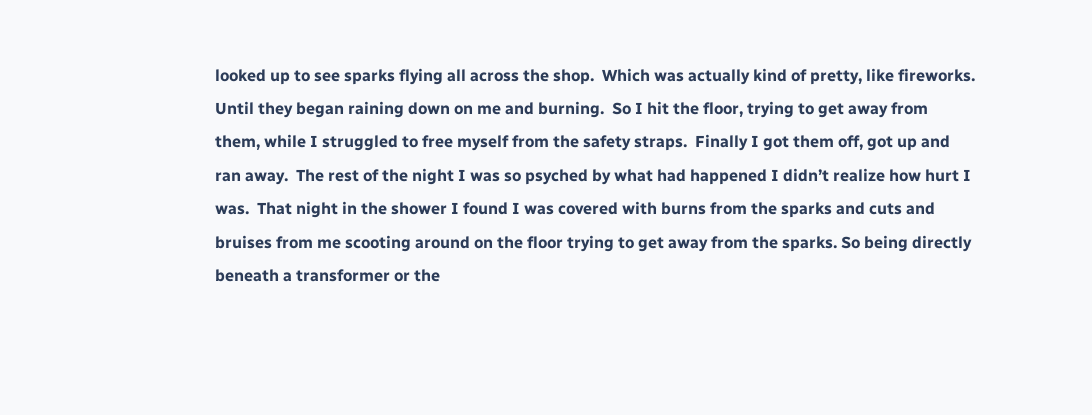looked up to see sparks flying all across the shop.  Which was actually kind of pretty, like fireworks.  Until they began raining down on me and burning.  So I hit the floor, trying to get away from them, while I struggled to free myself from the safety straps.  Finally I got them off, got up and ran away.  The rest of the night I was so psyched by what had happened I didn’t realize how hurt I was.  That night in the shower I found I was covered with burns from the sparks and cuts and bruises from me scooting around on the floor trying to get away from the sparks. So being directly beneath a transformer or the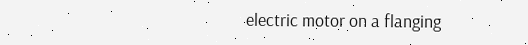electric motor on a flanging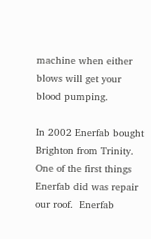machine when either blows will get your blood pumping.

In 2002 Enerfab bought Brighton from Trinity.  One of the first things Enerfab did was repair our roof.  Enerfab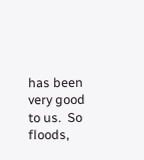has been very good to us.  So floods,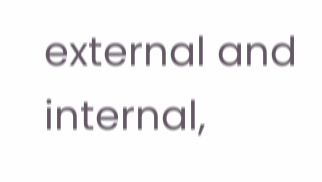external and internal,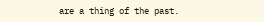are a thing of the past.